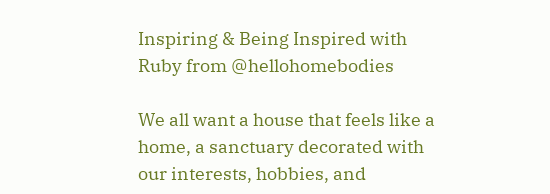Inspiring & Being Inspired with Ruby from @hellohomebodies

We all want a house that feels like a home, a sanctuary decorated with our interests, hobbies, and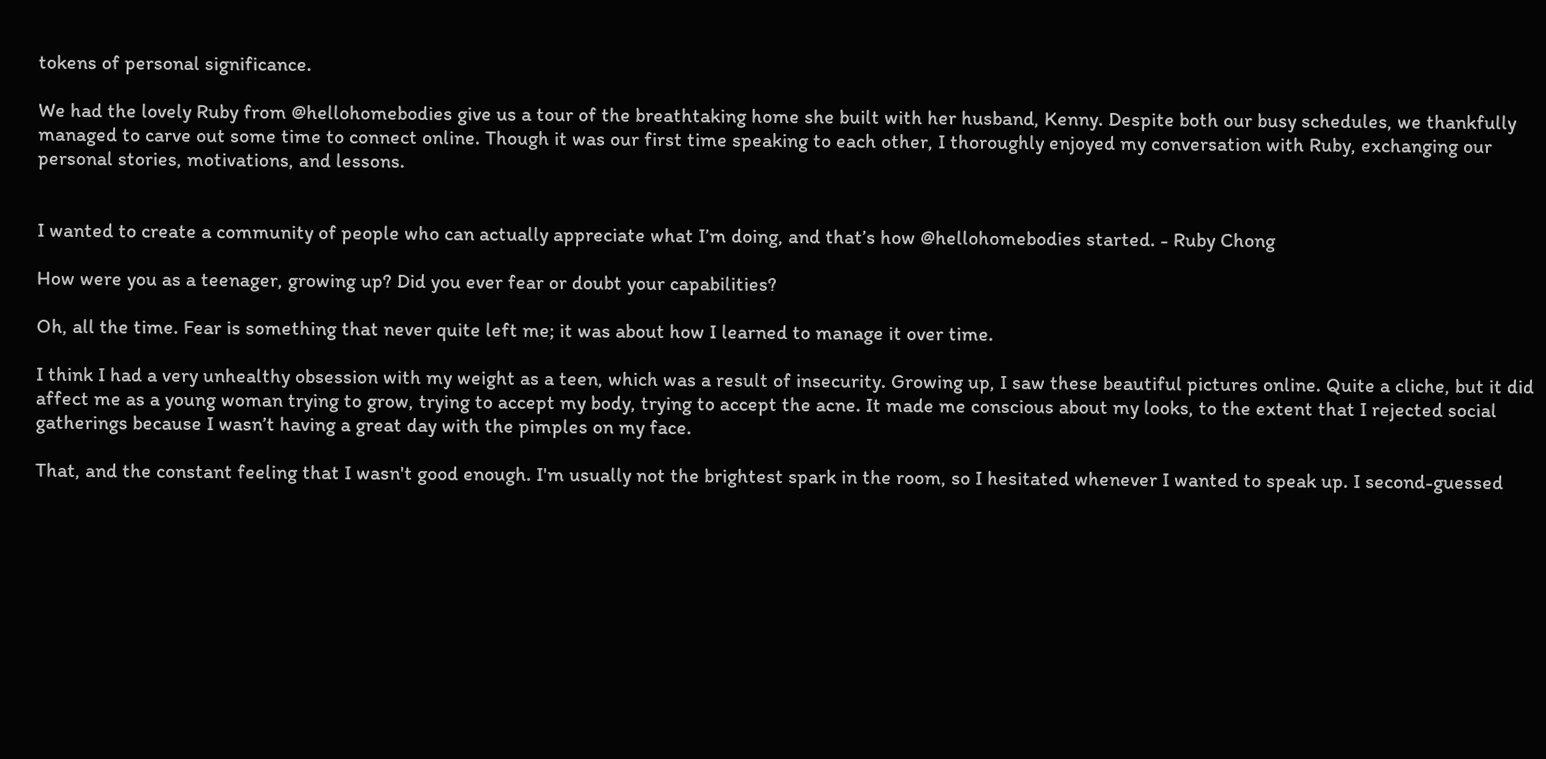tokens of personal significance.

We had the lovely Ruby from @hellohomebodies give us a tour of the breathtaking home she built with her husband, Kenny. Despite both our busy schedules, we thankfully managed to carve out some time to connect online. Though it was our first time speaking to each other, I thoroughly enjoyed my conversation with Ruby, exchanging our personal stories, motivations, and lessons.


I wanted to create a community of people who can actually appreciate what I’m doing, and that’s how @hellohomebodies started. - Ruby Chong

How were you as a teenager, growing up? Did you ever fear or doubt your capabilities?

Oh, all the time. Fear is something that never quite left me; it was about how I learned to manage it over time.

I think I had a very unhealthy obsession with my weight as a teen, which was a result of insecurity. Growing up, I saw these beautiful pictures online. Quite a cliche, but it did affect me as a young woman trying to grow, trying to accept my body, trying to accept the acne. It made me conscious about my looks, to the extent that I rejected social gatherings because I wasn’t having a great day with the pimples on my face.

That, and the constant feeling that I wasn't good enough. I'm usually not the brightest spark in the room, so I hesitated whenever I wanted to speak up. I second-guessed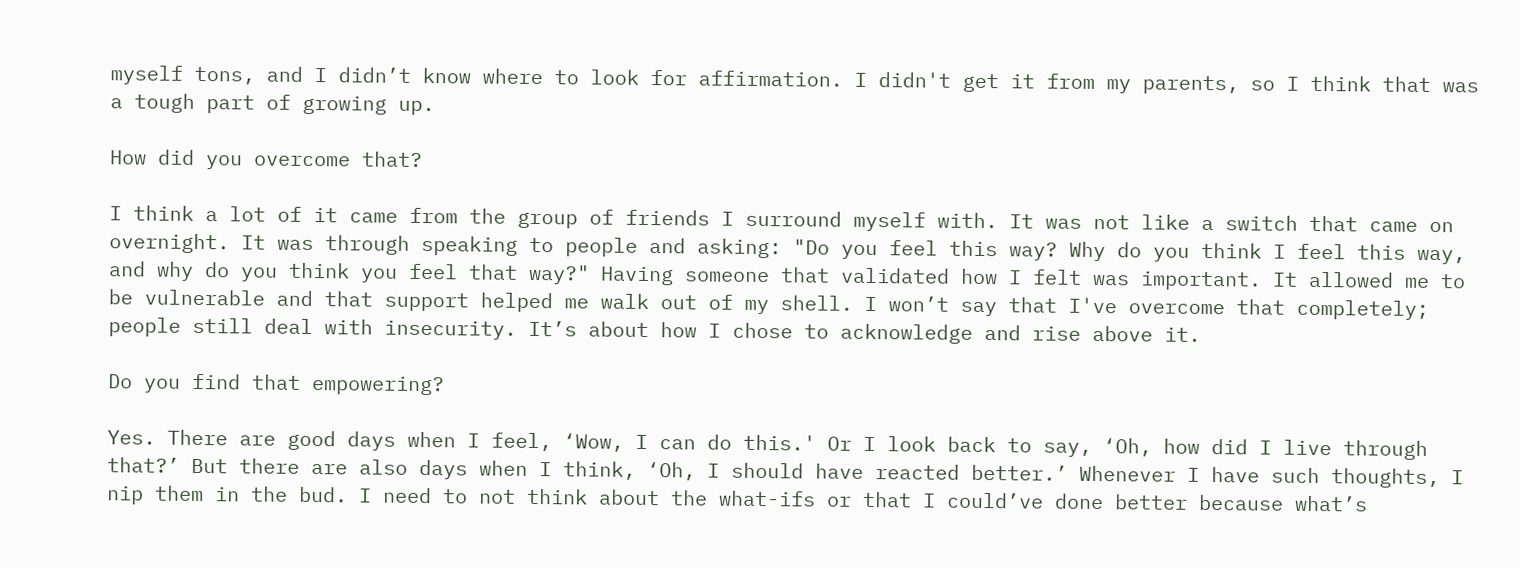myself tons, and I didn’t know where to look for affirmation. I didn't get it from my parents, so I think that was a tough part of growing up.

How did you overcome that?

I think a lot of it came from the group of friends I surround myself with. It was not like a switch that came on overnight. It was through speaking to people and asking: "Do you feel this way? Why do you think I feel this way, and why do you think you feel that way?" Having someone that validated how I felt was important. It allowed me to be vulnerable and that support helped me walk out of my shell. I won’t say that I've overcome that completely; people still deal with insecurity. It’s about how I chose to acknowledge and rise above it.

Do you find that empowering?

Yes. There are good days when I feel, ‘Wow, I can do this.' Or I look back to say, ‘Oh, how did I live through that?’ But there are also days when I think, ‘Oh, I should have reacted better.’ Whenever I have such thoughts, I nip them in the bud. I need to not think about the what-ifs or that I could’ve done better because what’s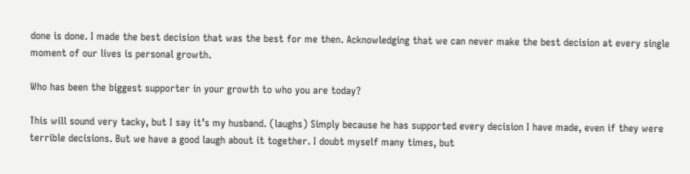done is done. I made the best decision that was the best for me then. Acknowledging that we can never make the best decision at every single moment of our lives is personal growth.

Who has been the biggest supporter in your growth to who you are today?

This will sound very tacky, but I say it’s my husband. (laughs) Simply because he has supported every decision I have made, even if they were terrible decisions. But we have a good laugh about it together. I doubt myself many times, but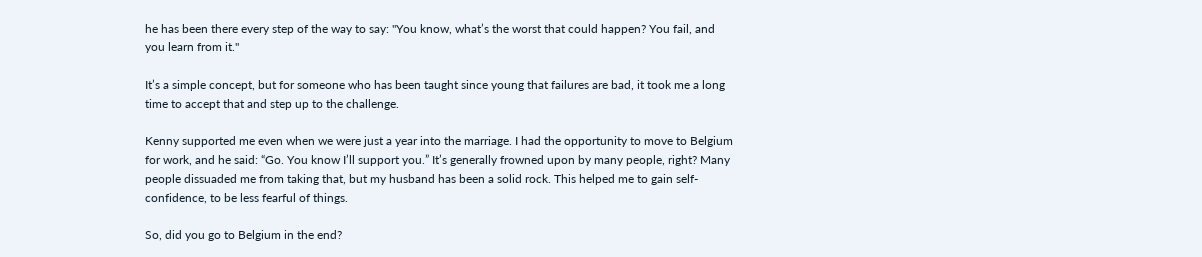he has been there every step of the way to say: "You know, what’s the worst that could happen? You fail, and you learn from it."

It’s a simple concept, but for someone who has been taught since young that failures are bad, it took me a long time to accept that and step up to the challenge.

Kenny supported me even when we were just a year into the marriage. I had the opportunity to move to Belgium for work, and he said: “Go. You know I’ll support you.” It’s generally frowned upon by many people, right? Many people dissuaded me from taking that, but my husband has been a solid rock. This helped me to gain self-confidence, to be less fearful of things.

So, did you go to Belgium in the end?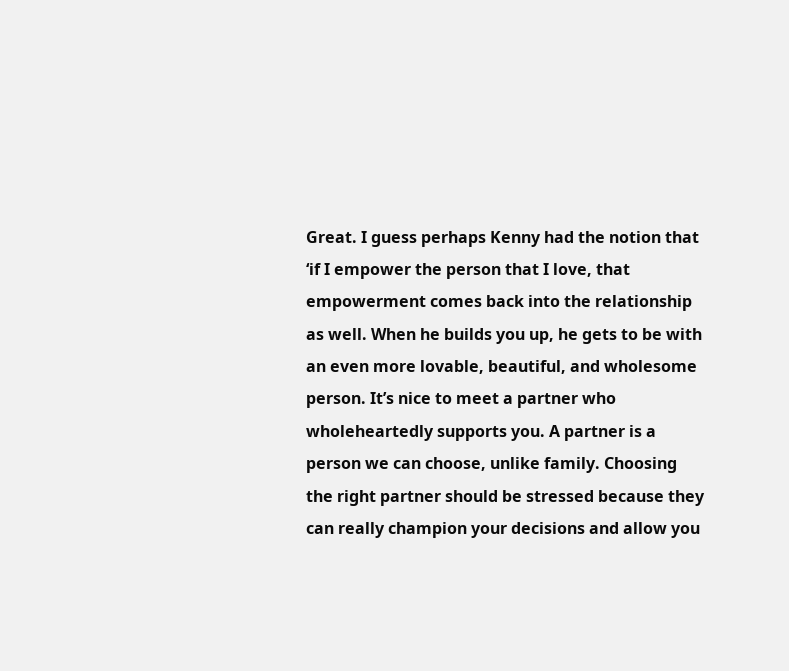Great. I guess perhaps Kenny had the notion that ‘if I empower the person that I love, that empowerment comes back into the relationship as well. When he builds you up, he gets to be with an even more lovable, beautiful, and wholesome person. It’s nice to meet a partner who wholeheartedly supports you. A partner is a person we can choose, unlike family. Choosing the right partner should be stressed because they can really champion your decisions and allow you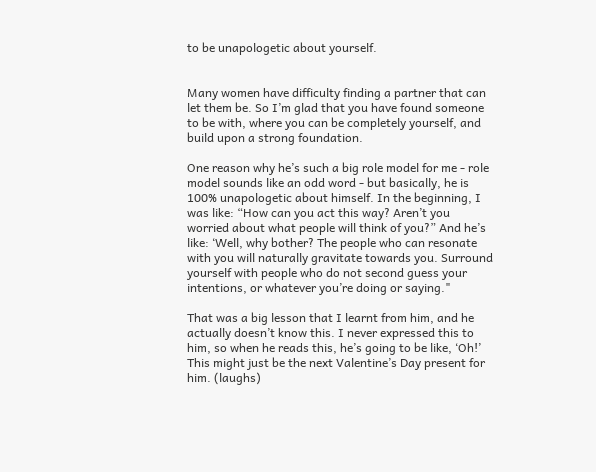to be unapologetic about yourself.


Many women have difficulty finding a partner that can let them be. So I’m glad that you have found someone to be with, where you can be completely yourself, and build upon a strong foundation.

One reason why he’s such a big role model for me - role model sounds like an odd word - but basically, he is 100% unapologetic about himself. In the beginning, I was like: “How can you act this way? Aren’t you worried about what people will think of you?” And he’s like: ‘Well, why bother? The people who can resonate with you will naturally gravitate towards you. Surround yourself with people who do not second guess your intentions, or whatever you’re doing or saying."

That was a big lesson that I learnt from him, and he actually doesn’t know this. I never expressed this to him, so when he reads this, he’s going to be like, ‘Oh!’ This might just be the next Valentine’s Day present for him. (laughs)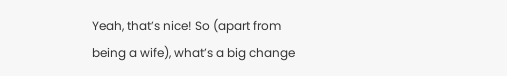Yeah, that’s nice! So (apart from being a wife), what’s a big change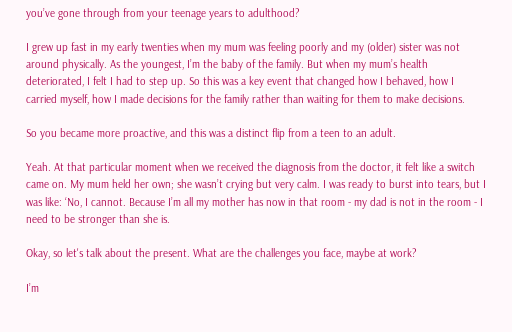you’ve gone through from your teenage years to adulthood?

I grew up fast in my early twenties when my mum was feeling poorly and my (older) sister was not around physically. As the youngest, I’m the baby of the family. But when my mum’s health deteriorated, I felt I had to step up. So this was a key event that changed how I behaved, how I carried myself, how I made decisions for the family rather than waiting for them to make decisions.

So you became more proactive, and this was a distinct flip from a teen to an adult.

Yeah. At that particular moment when we received the diagnosis from the doctor, it felt like a switch came on. My mum held her own; she wasn’t crying but very calm. I was ready to burst into tears, but I was like: ‘No, I cannot. Because I’m all my mother has now in that room - my dad is not in the room - I need to be stronger than she is.

Okay, so let's talk about the present. What are the challenges you face, maybe at work?

I’m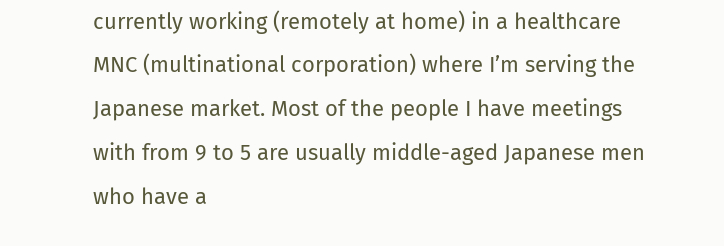currently working (remotely at home) in a healthcare MNC (multinational corporation) where I’m serving the Japanese market. Most of the people I have meetings with from 9 to 5 are usually middle-aged Japanese men who have a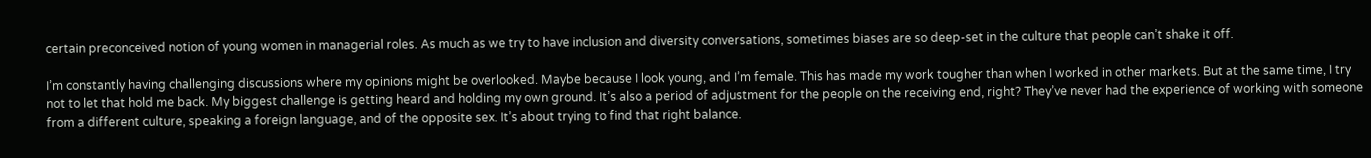certain preconceived notion of young women in managerial roles. As much as we try to have inclusion and diversity conversations, sometimes biases are so deep-set in the culture that people can’t shake it off.

I’m constantly having challenging discussions where my opinions might be overlooked. Maybe because I look young, and I’m female. This has made my work tougher than when I worked in other markets. But at the same time, I try not to let that hold me back. My biggest challenge is getting heard and holding my own ground. It’s also a period of adjustment for the people on the receiving end, right? They’ve never had the experience of working with someone from a different culture, speaking a foreign language, and of the opposite sex. It’s about trying to find that right balance.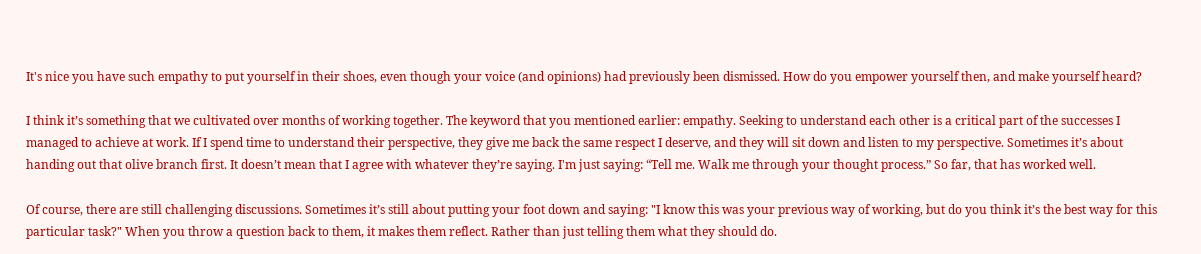It's nice you have such empathy to put yourself in their shoes, even though your voice (and opinions) had previously been dismissed. How do you empower yourself then, and make yourself heard?

I think it’s something that we cultivated over months of working together. The keyword that you mentioned earlier: empathy. Seeking to understand each other is a critical part of the successes I managed to achieve at work. If I spend time to understand their perspective, they give me back the same respect I deserve, and they will sit down and listen to my perspective. Sometimes it’s about handing out that olive branch first. It doesn’t mean that I agree with whatever they’re saying. I'm just saying: “Tell me. Walk me through your thought process.” So far, that has worked well.

Of course, there are still challenging discussions. Sometimes it’s still about putting your foot down and saying: "I know this was your previous way of working, but do you think it’s the best way for this particular task?" When you throw a question back to them, it makes them reflect. Rather than just telling them what they should do.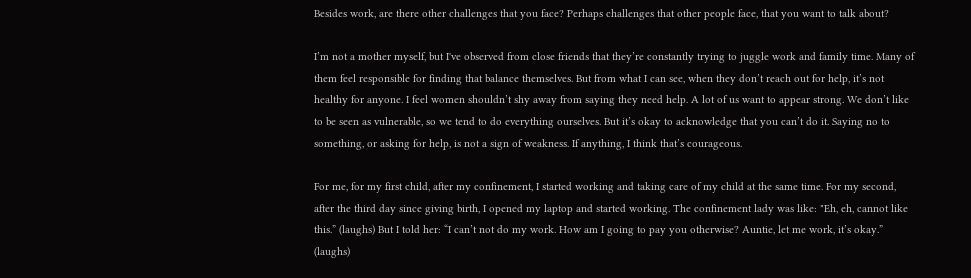Besides work, are there other challenges that you face? Perhaps challenges that other people face, that you want to talk about?

I’m not a mother myself, but I've observed from close friends that they’re constantly trying to juggle work and family time. Many of them feel responsible for finding that balance themselves. But from what I can see, when they don’t reach out for help, it’s not healthy for anyone. I feel women shouldn’t shy away from saying they need help. A lot of us want to appear strong. We don’t like to be seen as vulnerable, so we tend to do everything ourselves. But it’s okay to acknowledge that you can’t do it. Saying no to something, or asking for help, is not a sign of weakness. If anything, I think that’s courageous.

For me, for my first child, after my confinement, I started working and taking care of my child at the same time. For my second, after the third day since giving birth, I opened my laptop and started working. The confinement lady was like: "Eh, eh, cannot like this.” (laughs) But I told her: “I can’t not do my work. How am I going to pay you otherwise? Auntie, let me work, it’s okay.” (laughs)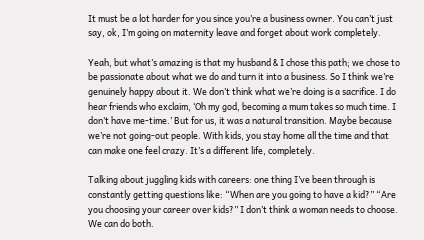It must be a lot harder for you since you’re a business owner. You can’t just say, ok, I’m going on maternity leave and forget about work completely.

Yeah, but what’s amazing is that my husband & I chose this path; we chose to be passionate about what we do and turn it into a business. So I think we’re genuinely happy about it. We don’t think what we’re doing is a sacrifice. I do hear friends who exclaim, ‘Oh my god, becoming a mum takes so much time. I don’t have me-time.’ But for us, it was a natural transition. Maybe because we’re not going-out people. With kids, you stay home all the time and that can make one feel crazy. It’s a different life, completely.

Talking about juggling kids with careers: one thing I’ve been through is constantly getting questions like: “When are you going to have a kid?” “Are you choosing your career over kids?” I don’t think a woman needs to choose. We can do both.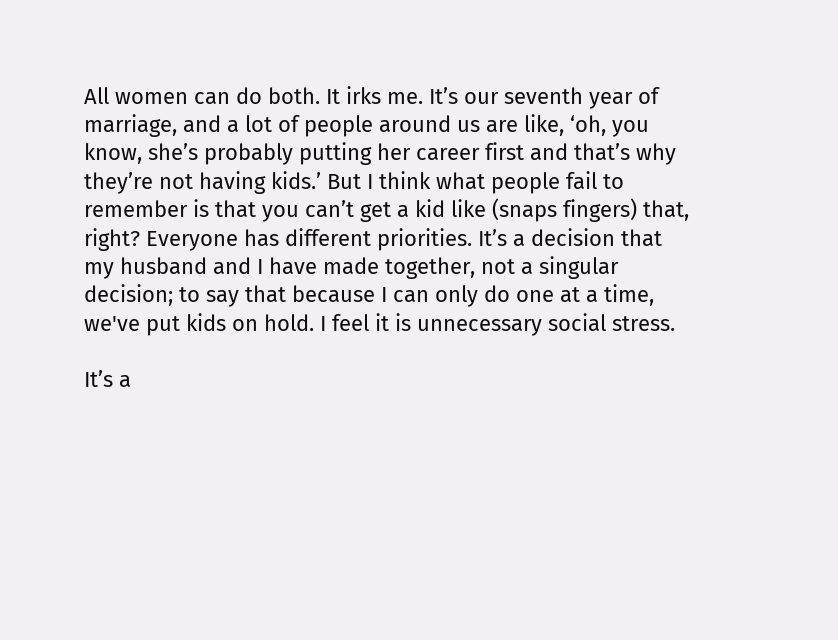All women can do both. It irks me. It’s our seventh year of marriage, and a lot of people around us are like, ‘oh, you know, she’s probably putting her career first and that’s why they’re not having kids.’ But I think what people fail to remember is that you can’t get a kid like (snaps fingers) that, right? Everyone has different priorities. It’s a decision that my husband and I have made together, not a singular decision; to say that because I can only do one at a time, we've put kids on hold. I feel it is unnecessary social stress.

It’s a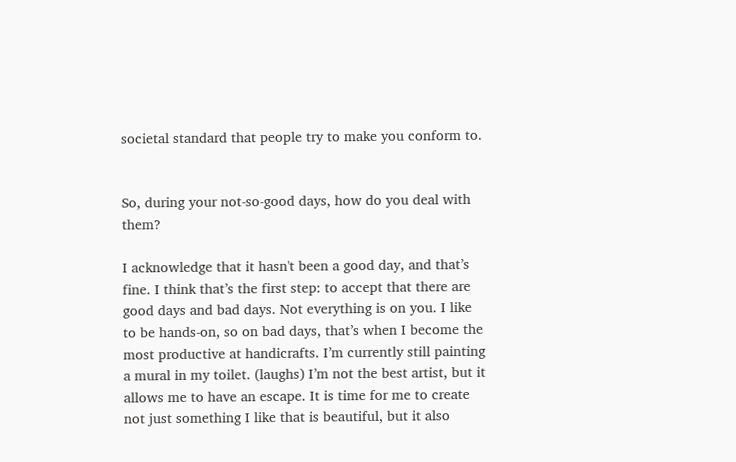societal standard that people try to make you conform to.


So, during your not-so-good days, how do you deal with them?

I acknowledge that it hasn't been a good day, and that’s fine. I think that’s the first step: to accept that there are good days and bad days. Not everything is on you. I like to be hands-on, so on bad days, that’s when I become the most productive at handicrafts. I’m currently still painting a mural in my toilet. (laughs) I’m not the best artist, but it allows me to have an escape. It is time for me to create not just something I like that is beautiful, but it also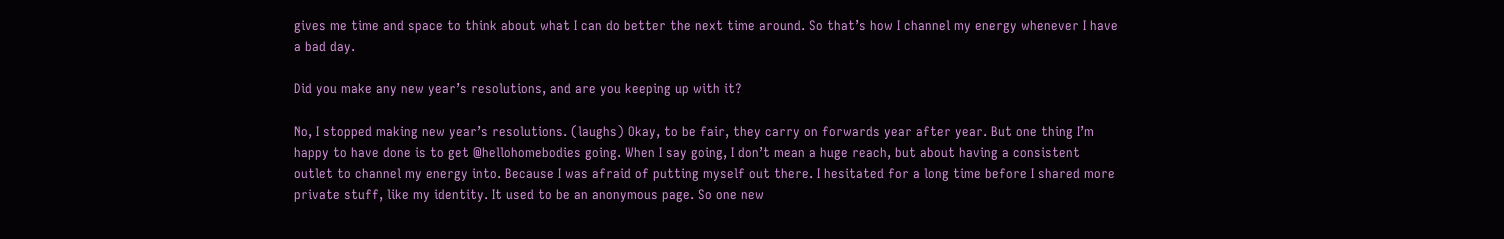gives me time and space to think about what I can do better the next time around. So that’s how I channel my energy whenever I have a bad day.

Did you make any new year’s resolutions, and are you keeping up with it?

No, I stopped making new year’s resolutions. (laughs) Okay, to be fair, they carry on forwards year after year. But one thing I’m happy to have done is to get @hellohomebodies going. When I say going, I don’t mean a huge reach, but about having a consistent outlet to channel my energy into. Because I was afraid of putting myself out there. I hesitated for a long time before I shared more private stuff, like my identity. It used to be an anonymous page. So one new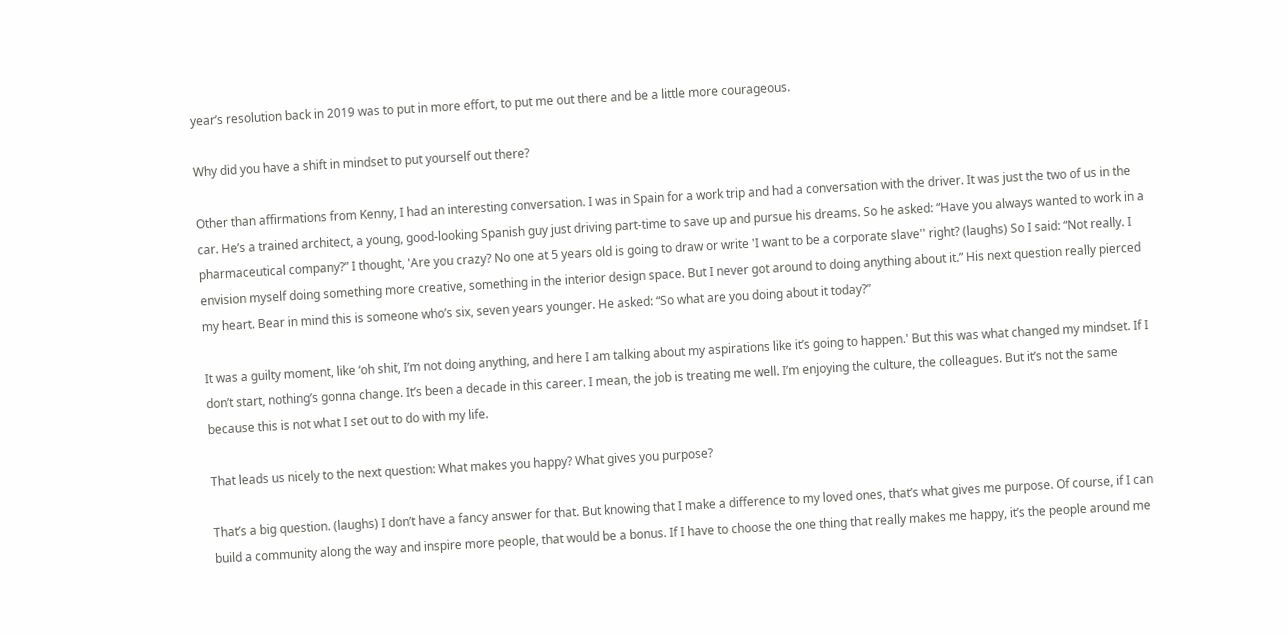year’s resolution back in 2019 was to put in more effort, to put me out there and be a little more courageous.

Why did you have a shift in mindset to put yourself out there?

Other than affirmations from Kenny, I had an interesting conversation. I was in Spain for a work trip and had a conversation with the driver. It was just the two of us in the car. He’s a trained architect, a young, good-looking Spanish guy just driving part-time to save up and pursue his dreams. So he asked: “Have you always wanted to work in a pharmaceutical company?” I thought, 'Are you crazy? No one at 5 years old is going to draw or write 'I want to be a corporate slave'' right? (laughs) So I said: “Not really. I envision myself doing something more creative, something in the interior design space. But I never got around to doing anything about it.” His next question really pierced my heart. Bear in mind this is someone who’s six, seven years younger. He asked: “So what are you doing about it today?”

It was a guilty moment, like ‘oh shit, I’m not doing anything, and here I am talking about my aspirations like it’s going to happen.' But this was what changed my mindset. If I don’t start, nothing’s gonna change. It’s been a decade in this career. I mean, the job is treating me well. I’m enjoying the culture, the colleagues. But it’s not the same because this is not what I set out to do with my life.

That leads us nicely to the next question: What makes you happy? What gives you purpose?

That’s a big question. (laughs) I don’t have a fancy answer for that. But knowing that I make a difference to my loved ones, that’s what gives me purpose. Of course, if I can build a community along the way and inspire more people, that would be a bonus. If I have to choose the one thing that really makes me happy, it’s the people around me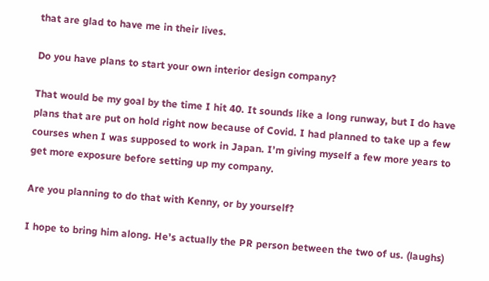that are glad to have me in their lives.

Do you have plans to start your own interior design company?

That would be my goal by the time I hit 40. It sounds like a long runway, but I do have plans that are put on hold right now because of Covid. I had planned to take up a few courses when I was supposed to work in Japan. I’m giving myself a few more years to get more exposure before setting up my company.

Are you planning to do that with Kenny, or by yourself?

I hope to bring him along. He’s actually the PR person between the two of us. (laughs)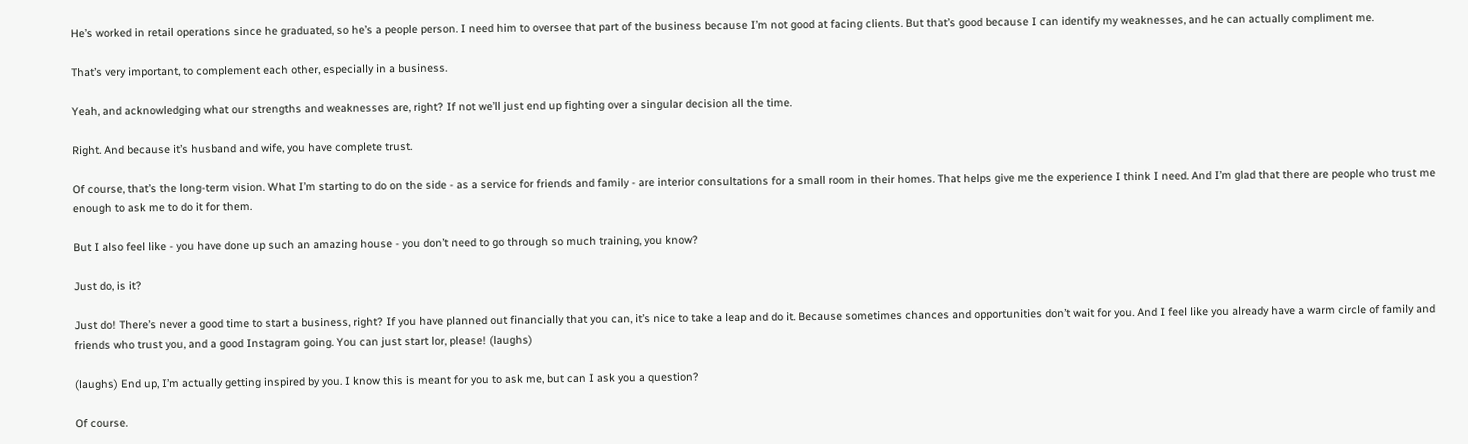He’s worked in retail operations since he graduated, so he’s a people person. I need him to oversee that part of the business because I’m not good at facing clients. But that’s good because I can identify my weaknesses, and he can actually compliment me.

That’s very important, to complement each other, especially in a business.

Yeah, and acknowledging what our strengths and weaknesses are, right? If not we’ll just end up fighting over a singular decision all the time.

Right. And because it’s husband and wife, you have complete trust.

Of course, that’s the long-term vision. What I’m starting to do on the side - as a service for friends and family - are interior consultations for a small room in their homes. That helps give me the experience I think I need. And I’m glad that there are people who trust me enough to ask me to do it for them.

But I also feel like - you have done up such an amazing house - you don’t need to go through so much training, you know?

Just do, is it?

Just do! There’s never a good time to start a business, right? If you have planned out financially that you can, it’s nice to take a leap and do it. Because sometimes chances and opportunities don’t wait for you. And I feel like you already have a warm circle of family and friends who trust you, and a good Instagram going. You can just start lor, please! (laughs)

(laughs) End up, I’m actually getting inspired by you. I know this is meant for you to ask me, but can I ask you a question?

Of course.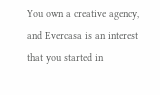You own a creative agency, and Evercasa is an interest that you started in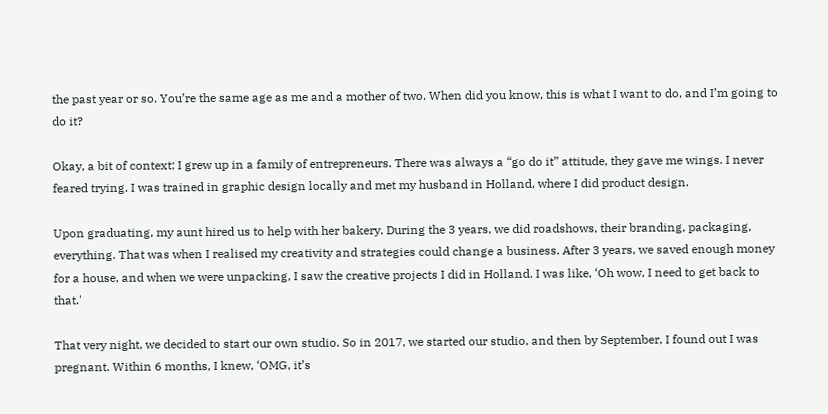the past year or so. You’re the same age as me and a mother of two. When did you know, this is what I want to do, and I’m going to do it?

Okay, a bit of context: I grew up in a family of entrepreneurs. There was always a “go do it” attitude, they gave me wings. I never feared trying. I was trained in graphic design locally and met my husband in Holland, where I did product design.

Upon graduating, my aunt hired us to help with her bakery. During the 3 years, we did roadshows, their branding, packaging, everything. That was when I realised my creativity and strategies could change a business. After 3 years, we saved enough money for a house, and when we were unpacking, I saw the creative projects I did in Holland. I was like, ‘Oh wow, I need to get back to that.'

That very night, we decided to start our own studio. So in 2017, we started our studio, and then by September, I found out I was pregnant. Within 6 months, I knew, ‘OMG, it’s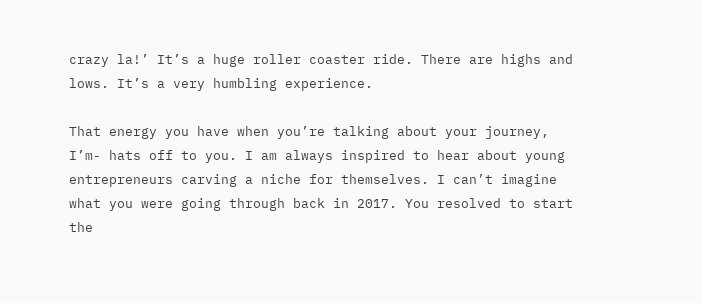crazy la!’ It’s a huge roller coaster ride. There are highs and lows. It’s a very humbling experience.

That energy you have when you’re talking about your journey, I’m- hats off to you. I am always inspired to hear about young entrepreneurs carving a niche for themselves. I can’t imagine what you were going through back in 2017. You resolved to start the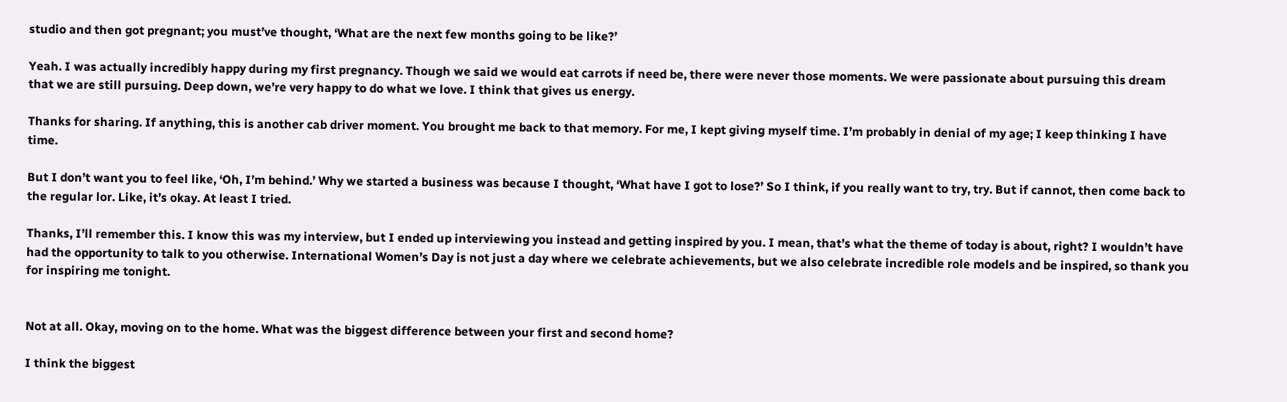studio and then got pregnant; you must’ve thought, ‘What are the next few months going to be like?’

Yeah. I was actually incredibly happy during my first pregnancy. Though we said we would eat carrots if need be, there were never those moments. We were passionate about pursuing this dream that we are still pursuing. Deep down, we’re very happy to do what we love. I think that gives us energy.

Thanks for sharing. If anything, this is another cab driver moment. You brought me back to that memory. For me, I kept giving myself time. I’m probably in denial of my age; I keep thinking I have time.

But I don’t want you to feel like, ‘Oh, I’m behind.’ Why we started a business was because I thought, ‘What have I got to lose?’ So I think, if you really want to try, try. But if cannot, then come back to the regular lor. Like, it’s okay. At least I tried.

Thanks, I’ll remember this. I know this was my interview, but I ended up interviewing you instead and getting inspired by you. I mean, that’s what the theme of today is about, right? I wouldn’t have had the opportunity to talk to you otherwise. International Women’s Day is not just a day where we celebrate achievements, but we also celebrate incredible role models and be inspired, so thank you for inspiring me tonight.


Not at all. Okay, moving on to the home. What was the biggest difference between your first and second home?

I think the biggest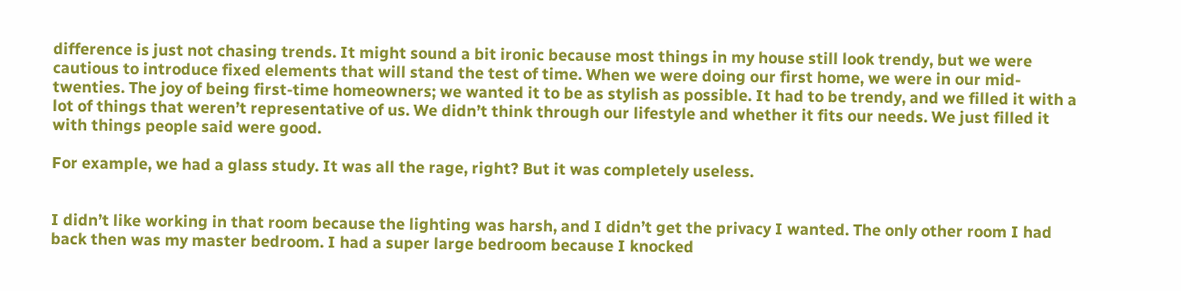difference is just not chasing trends. It might sound a bit ironic because most things in my house still look trendy, but we were cautious to introduce fixed elements that will stand the test of time. When we were doing our first home, we were in our mid-twenties. The joy of being first-time homeowners; we wanted it to be as stylish as possible. It had to be trendy, and we filled it with a lot of things that weren’t representative of us. We didn’t think through our lifestyle and whether it fits our needs. We just filled it with things people said were good.

For example, we had a glass study. It was all the rage, right? But it was completely useless.


I didn’t like working in that room because the lighting was harsh, and I didn’t get the privacy I wanted. The only other room I had back then was my master bedroom. I had a super large bedroom because I knocked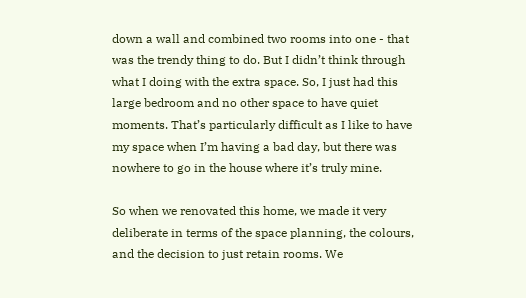down a wall and combined two rooms into one - that was the trendy thing to do. But I didn’t think through what I doing with the extra space. So, I just had this large bedroom and no other space to have quiet moments. That’s particularly difficult as I like to have my space when I’m having a bad day, but there was nowhere to go in the house where it’s truly mine.

So when we renovated this home, we made it very deliberate in terms of the space planning, the colours, and the decision to just retain rooms. We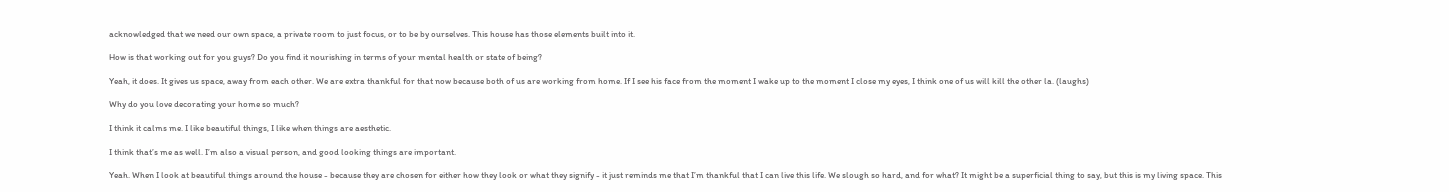acknowledged that we need our own space, a private room to just focus, or to be by ourselves. This house has those elements built into it.

How is that working out for you guys? Do you find it nourishing in terms of your mental health or state of being?

Yeah, it does. It gives us space, away from each other. We are extra thankful for that now because both of us are working from home. If I see his face from the moment I wake up to the moment I close my eyes, I think one of us will kill the other la. (laughs)

Why do you love decorating your home so much?

I think it calms me. I like beautiful things, I like when things are aesthetic.

I think that’s me as well. I’m also a visual person, and good looking things are important.

Yeah. When I look at beautiful things around the house - because they are chosen for either how they look or what they signify - it just reminds me that I’m thankful that I can live this life. We slough so hard, and for what? It might be a superficial thing to say, but this is my living space. This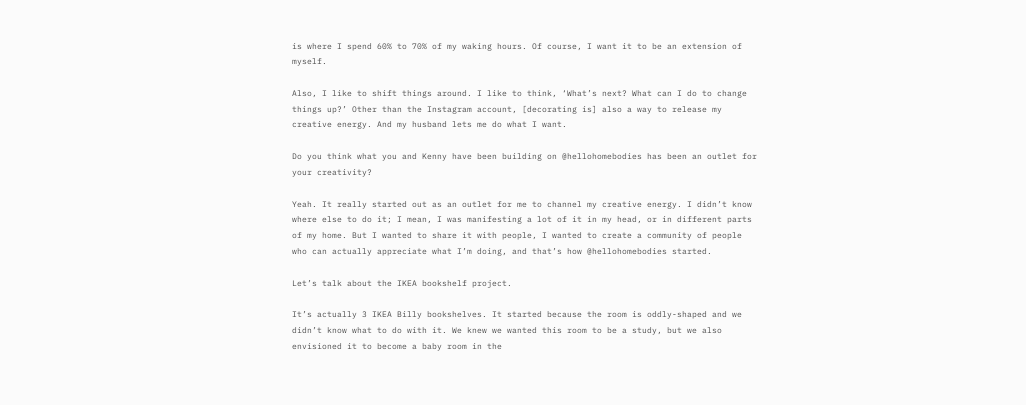is where I spend 60% to 70% of my waking hours. Of course, I want it to be an extension of myself.

Also, I like to shift things around. I like to think, ‘What’s next? What can I do to change things up?’ Other than the Instagram account, [decorating is] also a way to release my creative energy. And my husband lets me do what I want.

Do you think what you and Kenny have been building on @hellohomebodies has been an outlet for your creativity?

Yeah. It really started out as an outlet for me to channel my creative energy. I didn’t know where else to do it; I mean, I was manifesting a lot of it in my head, or in different parts of my home. But I wanted to share it with people, I wanted to create a community of people who can actually appreciate what I’m doing, and that’s how @hellohomebodies started.

Let’s talk about the IKEA bookshelf project.

It’s actually 3 IKEA Billy bookshelves. It started because the room is oddly-shaped and we didn’t know what to do with it. We knew we wanted this room to be a study, but we also envisioned it to become a baby room in the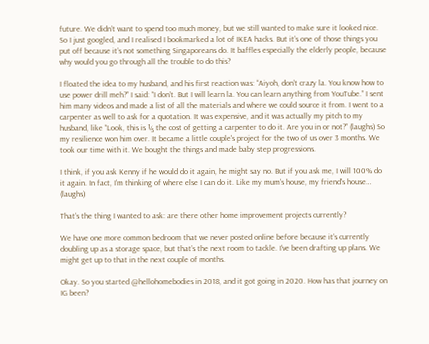future. We didn’t want to spend too much money, but we still wanted to make sure it looked nice. So I just googled, and I realised I bookmarked a lot of IKEA hacks. But it’s one of those things you put off because it’s not something Singaporeans do. It baffles especially the elderly people, because why would you go through all the trouble to do this?

I floated the idea to my husband, and his first reaction was: “Aiyoh, don’t crazy la. You know how to use power drill meh?” I said: “I don’t. But I will learn la. You can learn anything from YouTube.” I sent him many videos and made a list of all the materials and where we could source it from. I went to a carpenter as well to ask for a quotation. It was expensive, and it was actually my pitch to my husband, like “Look, this is ⅕ the cost of getting a carpenter to do it. Are you in or not?” (laughs) So my resilience won him over. It became a little couple's project for the two of us over 3 months. We took our time with it. We bought the things and made baby step progressions.

I think, if you ask Kenny if he would do it again, he might say no. But if you ask me, I will 100% do it again. In fact, I’m thinking of where else I can do it. Like my mum’s house, my friend's house… (laughs)

That’s the thing I wanted to ask: are there other home improvement projects currently?

We have one more common bedroom that we never posted online before because it’s currently doubling up as a storage space, but that’s the next room to tackle. I’ve been drafting up plans. We might get up to that in the next couple of months.

Okay. So you started @hellohomebodies in 2018, and it got going in 2020. How has that journey on IG been?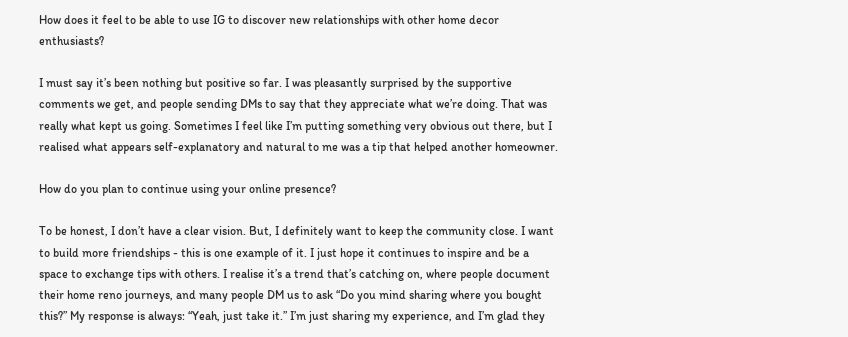How does it feel to be able to use IG to discover new relationships with other home decor enthusiasts?

I must say it’s been nothing but positive so far. I was pleasantly surprised by the supportive comments we get, and people sending DMs to say that they appreciate what we’re doing. That was really what kept us going. Sometimes I feel like I’m putting something very obvious out there, but I realised what appears self-explanatory and natural to me was a tip that helped another homeowner.

How do you plan to continue using your online presence?

To be honest, I don’t have a clear vision. But, I definitely want to keep the community close. I want to build more friendships - this is one example of it. I just hope it continues to inspire and be a space to exchange tips with others. I realise it’s a trend that’s catching on, where people document their home reno journeys, and many people DM us to ask “Do you mind sharing where you bought this?” My response is always: “Yeah, just take it.” I’m just sharing my experience, and I’m glad they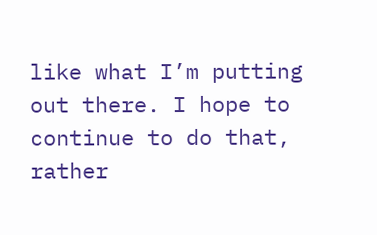like what I’m putting out there. I hope to continue to do that, rather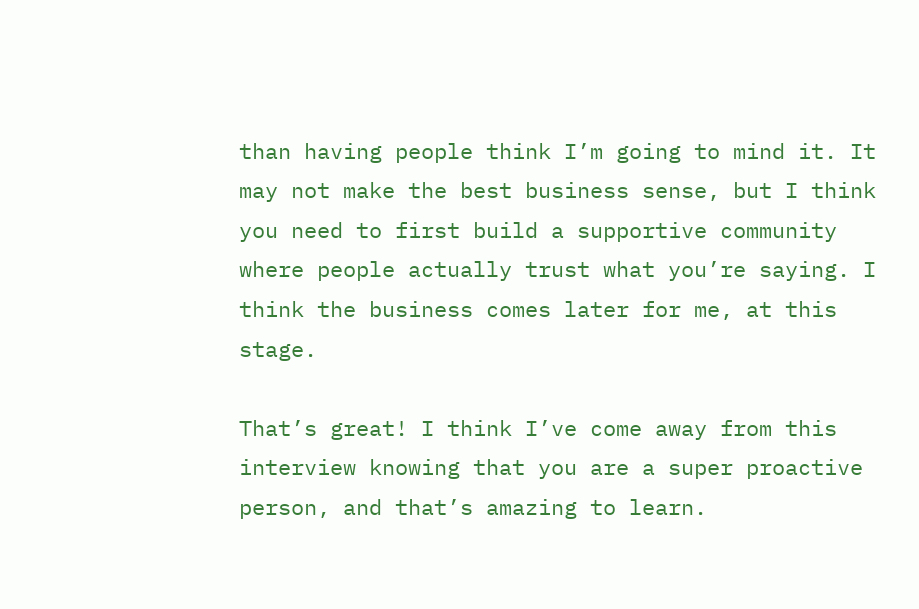than having people think I’m going to mind it. It may not make the best business sense, but I think you need to first build a supportive community where people actually trust what you’re saying. I think the business comes later for me, at this stage.

That’s great! I think I’ve come away from this interview knowing that you are a super proactive person, and that’s amazing to learn.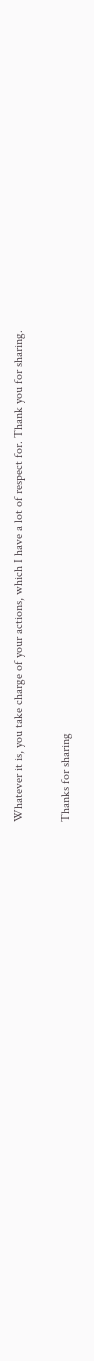Whatever it is, you take charge of your actions, which I have a lot of respect for. Thank you for sharing.

Thanks for sharing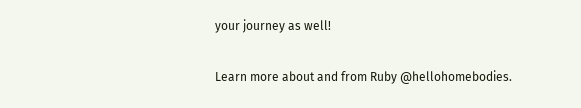your journey as well!

Learn more about and from Ruby @hellohomebodies.